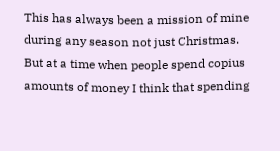This has always been a mission of mine during any season not just Christmas. But at a time when people spend copius amounts of money I think that spending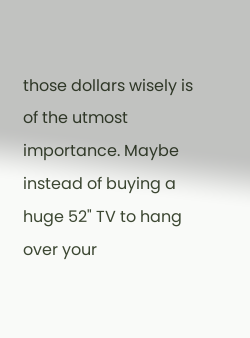those dollars wisely is of the utmost importance. Maybe instead of buying a huge 52" TV to hang over your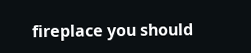fireplace you should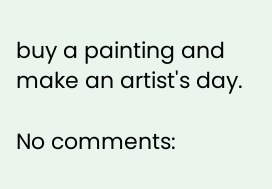buy a painting and make an artist's day.

No comments: